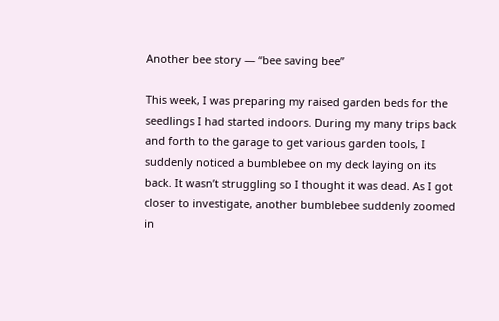Another bee story — “bee saving bee”

This week, I was preparing my raised garden beds for the seedlings I had started indoors. During my many trips back and forth to the garage to get various garden tools, I suddenly noticed a bumblebee on my deck laying on its back. It wasn’t struggling so I thought it was dead. As I got closer to investigate, another bumblebee suddenly zoomed in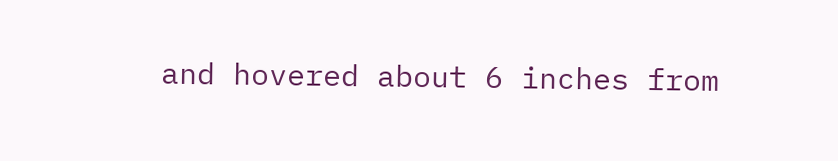and hovered about 6 inches from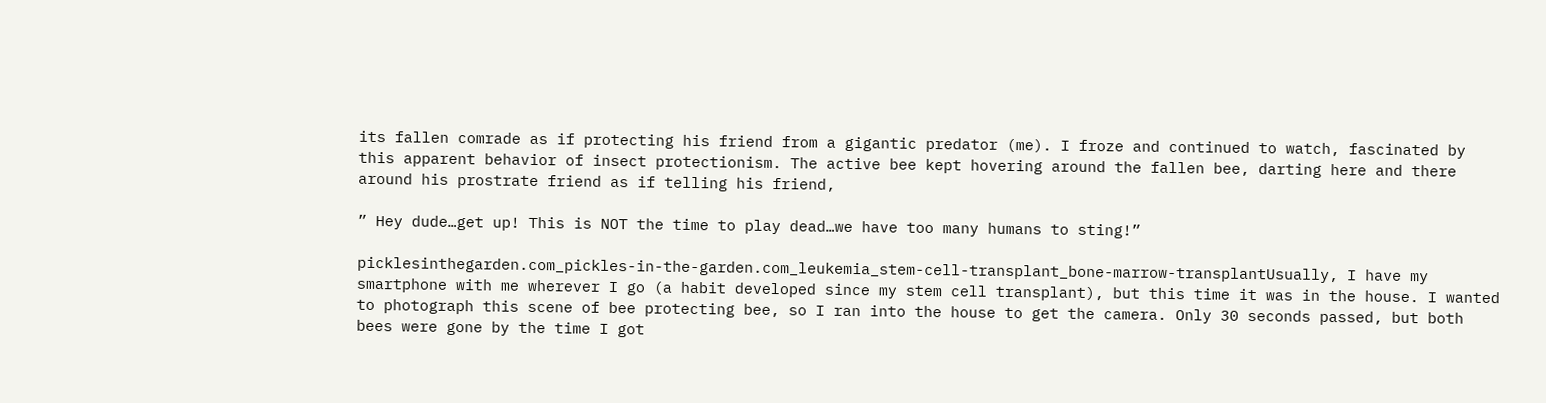its fallen comrade as if protecting his friend from a gigantic predator (me). I froze and continued to watch, fascinated by this apparent behavior of insect protectionism. The active bee kept hovering around the fallen bee, darting here and there around his prostrate friend as if telling his friend,

” Hey dude…get up! This is NOT the time to play dead…we have too many humans to sting!”

picklesinthegarden.com_pickles-in-the-garden.com_leukemia_stem-cell-transplant_bone-marrow-transplantUsually, I have my smartphone with me wherever I go (a habit developed since my stem cell transplant), but this time it was in the house. I wanted to photograph this scene of bee protecting bee, so I ran into the house to get the camera. Only 30 seconds passed, but both bees were gone by the time I got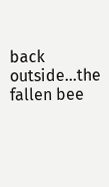back outside…the fallen bee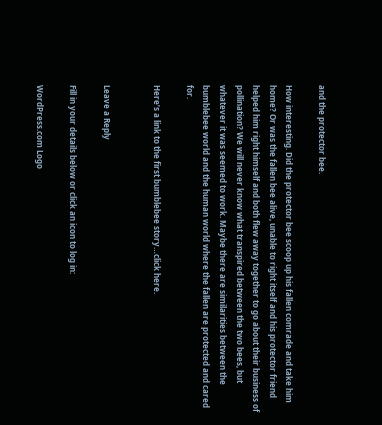and the protector bee.

How interesting. Did the protector bee scoop up his fallen comrade and take him home? Or was the fallen bee alive, unable to right itself and his protector friend helped him right himself and both flew away together to go about their business of pollination? We will never know what transpired between the two bees, but whatever it was seemed to work. Maybe there are similarities between the bumblebee world and the human world where the fallen are protected and cared for.

Here’s a link to the first bumblebee story…click here.


Leave a Reply

Fill in your details below or click an icon to log in:

WordPress.com Logo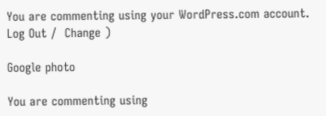You are commenting using your WordPress.com account. Log Out /  Change )

Google photo

You are commenting using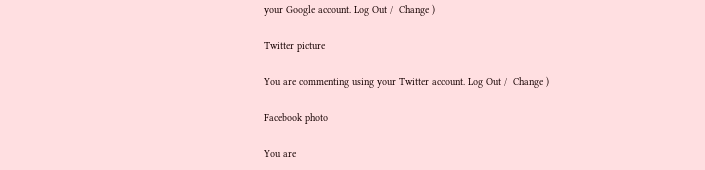your Google account. Log Out /  Change )

Twitter picture

You are commenting using your Twitter account. Log Out /  Change )

Facebook photo

You are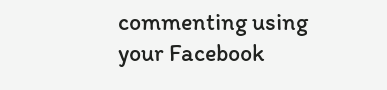commenting using your Facebook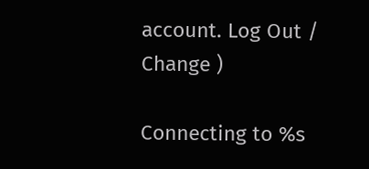account. Log Out /  Change )

Connecting to %s